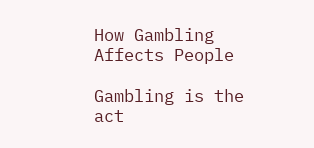How Gambling Affects People

Gambling is the act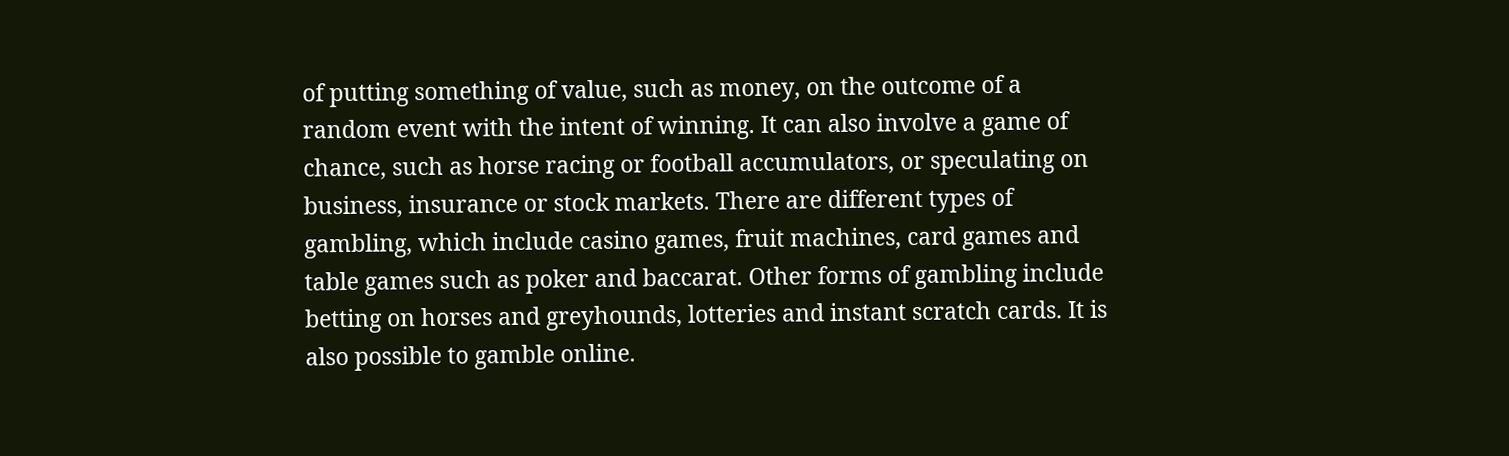of putting something of value, such as money, on the outcome of a random event with the intent of winning. It can also involve a game of chance, such as horse racing or football accumulators, or speculating on business, insurance or stock markets. There are different types of gambling, which include casino games, fruit machines, card games and table games such as poker and baccarat. Other forms of gambling include betting on horses and greyhounds, lotteries and instant scratch cards. It is also possible to gamble online.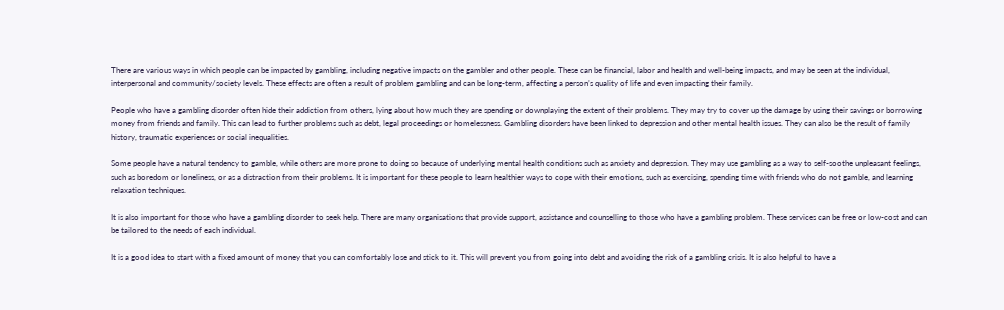There are various ways in which people can be impacted by gambling, including negative impacts on the gambler and other people. These can be financial, labor and health and well-being impacts, and may be seen at the individual, interpersonal and community/society levels. These effects are often a result of problem gambling and can be long-term, affecting a person’s quality of life and even impacting their family.

People who have a gambling disorder often hide their addiction from others, lying about how much they are spending or downplaying the extent of their problems. They may try to cover up the damage by using their savings or borrowing money from friends and family. This can lead to further problems such as debt, legal proceedings or homelessness. Gambling disorders have been linked to depression and other mental health issues. They can also be the result of family history, traumatic experiences or social inequalities.

Some people have a natural tendency to gamble, while others are more prone to doing so because of underlying mental health conditions such as anxiety and depression. They may use gambling as a way to self-soothe unpleasant feelings, such as boredom or loneliness, or as a distraction from their problems. It is important for these people to learn healthier ways to cope with their emotions, such as exercising, spending time with friends who do not gamble, and learning relaxation techniques.

It is also important for those who have a gambling disorder to seek help. There are many organisations that provide support, assistance and counselling to those who have a gambling problem. These services can be free or low-cost and can be tailored to the needs of each individual.

It is a good idea to start with a fixed amount of money that you can comfortably lose and stick to it. This will prevent you from going into debt and avoiding the risk of a gambling crisis. It is also helpful to have a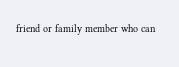friend or family member who can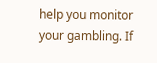help you monitor your gambling. If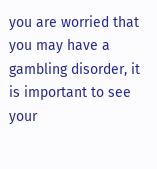you are worried that you may have a gambling disorder, it is important to see your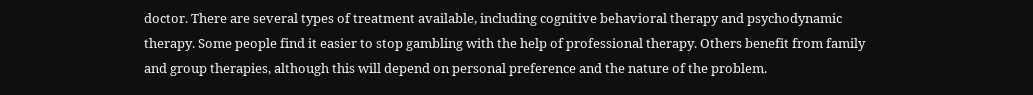doctor. There are several types of treatment available, including cognitive behavioral therapy and psychodynamic therapy. Some people find it easier to stop gambling with the help of professional therapy. Others benefit from family and group therapies, although this will depend on personal preference and the nature of the problem.